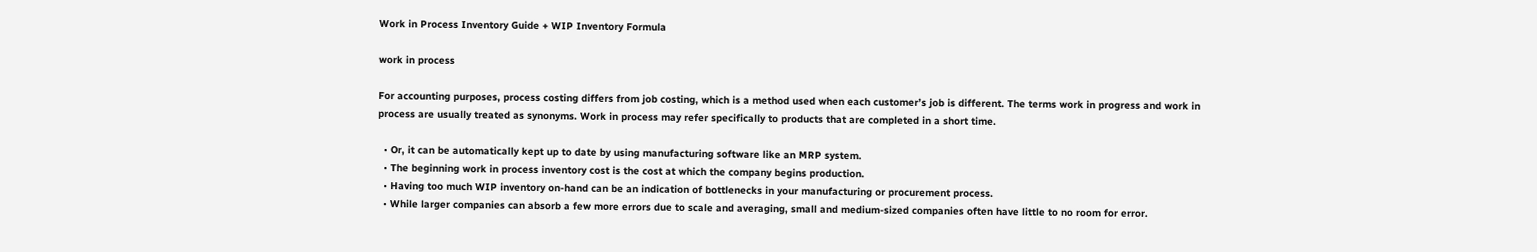Work in Process Inventory Guide + WIP Inventory Formula

work in process

For accounting purposes, process costing differs from job costing, which is a method used when each customer’s job is different. The terms work in progress and work in process are usually treated as synonyms. Work in process may refer specifically to products that are completed in a short time.

  • Or, it can be automatically kept up to date by using manufacturing software like an MRP system.
  • The beginning work in process inventory cost is the cost at which the company begins production.
  • Having too much WIP inventory on-hand can be an indication of bottlenecks in your manufacturing or procurement process.
  • While larger companies can absorb a few more errors due to scale and averaging, small and medium-sized companies often have little to no room for error.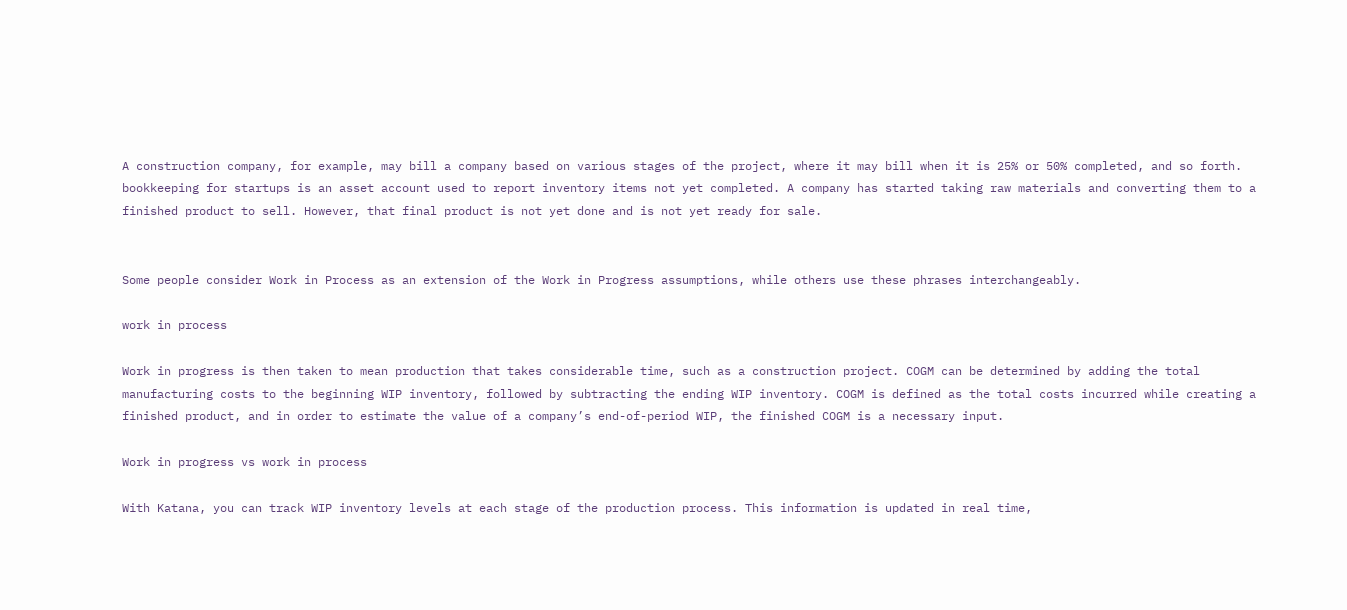A construction company, for example, may bill a company based on various stages of the project, where it may bill when it is 25% or 50% completed, and so forth. bookkeeping for startups is an asset account used to report inventory items not yet completed. A company has started taking raw materials and converting them to a finished product to sell. However, that final product is not yet done and is not yet ready for sale.


Some people consider Work in Process as an extension of the Work in Progress assumptions, while others use these phrases interchangeably.

work in process

Work in progress is then taken to mean production that takes considerable time, such as a construction project. COGM can be determined by adding the total manufacturing costs to the beginning WIP inventory, followed by subtracting the ending WIP inventory. COGM is defined as the total costs incurred while creating a finished product, and in order to estimate the value of a company’s end-of-period WIP, the finished COGM is a necessary input.

Work in progress vs work in process

With Katana, you can track WIP inventory levels at each stage of the production process. This information is updated in real time,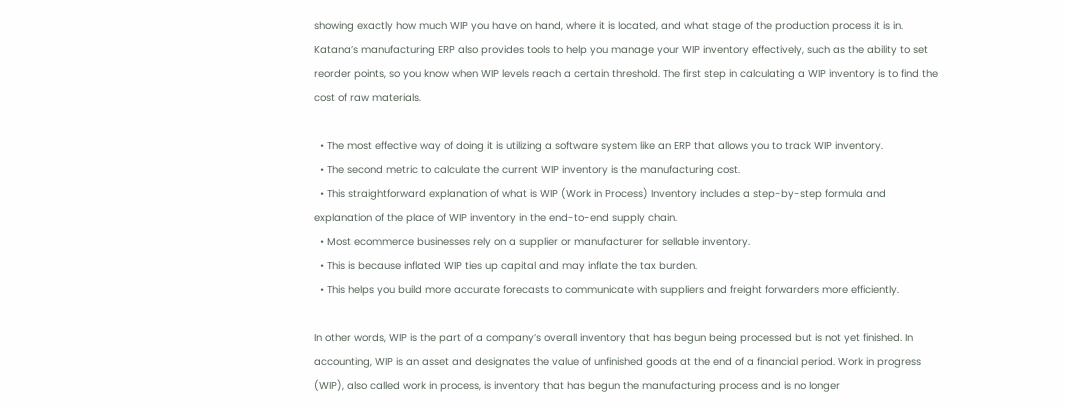showing exactly how much WIP you have on hand, where it is located, and what stage of the production process it is in. Katana’s manufacturing ERP also provides tools to help you manage your WIP inventory effectively, such as the ability to set reorder points, so you know when WIP levels reach a certain threshold. The first step in calculating a WIP inventory is to find the cost of raw materials.

  • The most effective way of doing it is utilizing a software system like an ERP that allows you to track WIP inventory.
  • The second metric to calculate the current WIP inventory is the manufacturing cost.
  • This straightforward explanation of what is WIP (Work in Process) Inventory includes a step-by-step formula and explanation of the place of WIP inventory in the end-to-end supply chain.
  • Most ecommerce businesses rely on a supplier or manufacturer for sellable inventory.
  • This is because inflated WIP ties up capital and may inflate the tax burden.
  • This helps you build more accurate forecasts to communicate with suppliers and freight forwarders more efficiently.

In other words, WIP is the part of a company’s overall inventory that has begun being processed but is not yet finished. In accounting, WIP is an asset and designates the value of unfinished goods at the end of a financial period. Work in progress (WIP), also called work in process, is inventory that has begun the manufacturing process and is no longer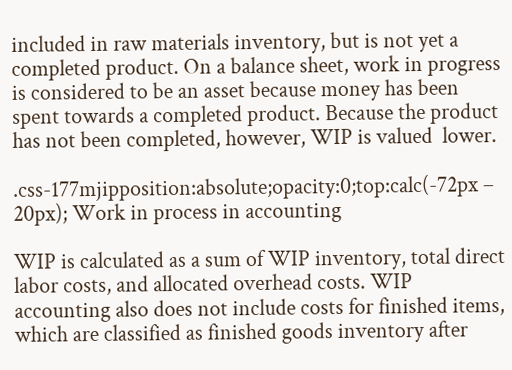included in raw materials inventory, but is not yet a completed product. On a balance sheet, work in progress is considered to be an asset because money has been spent towards a completed product. Because the product has not been completed, however, WIP is valued  lower.

.css-177mjipposition:absolute;opacity:0;top:calc(-72px – 20px); Work in process in accounting

WIP is calculated as a sum of WIP inventory, total direct labor costs, and allocated overhead costs. WIP accounting also does not include costs for finished items, which are classified as finished goods inventory after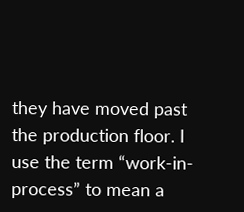they have moved past the production floor. I use the term “work-in-process” to mean a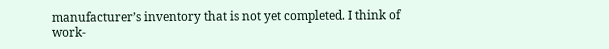manufacturer’s inventory that is not yet completed. I think of work-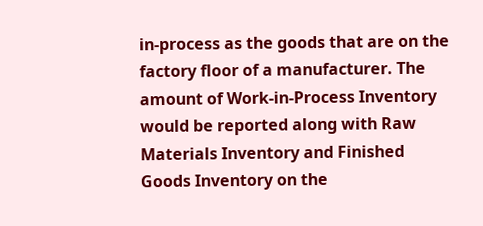in-process as the goods that are on the factory floor of a manufacturer. The amount of Work-in-Process Inventory would be reported along with Raw Materials Inventory and Finished Goods Inventory on the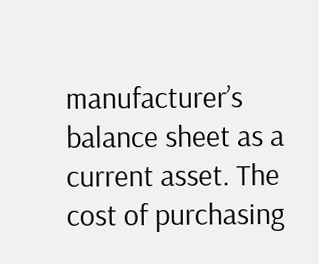manufacturer’s balance sheet as a current asset. The cost of purchasing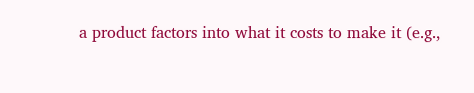a product factors into what it costs to make it (e.g.,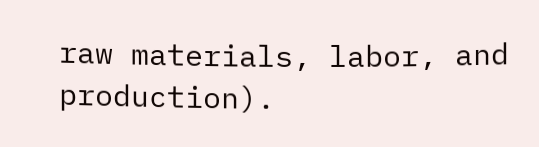raw materials, labor, and production).